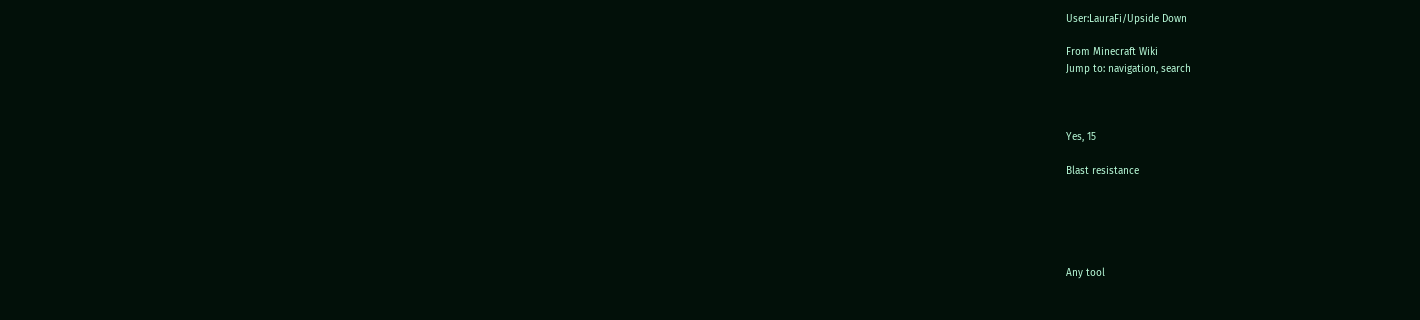User:LauraFi/Upside Down

From Minecraft Wiki
Jump to: navigation, search



Yes, 15

Blast resistance





Any tool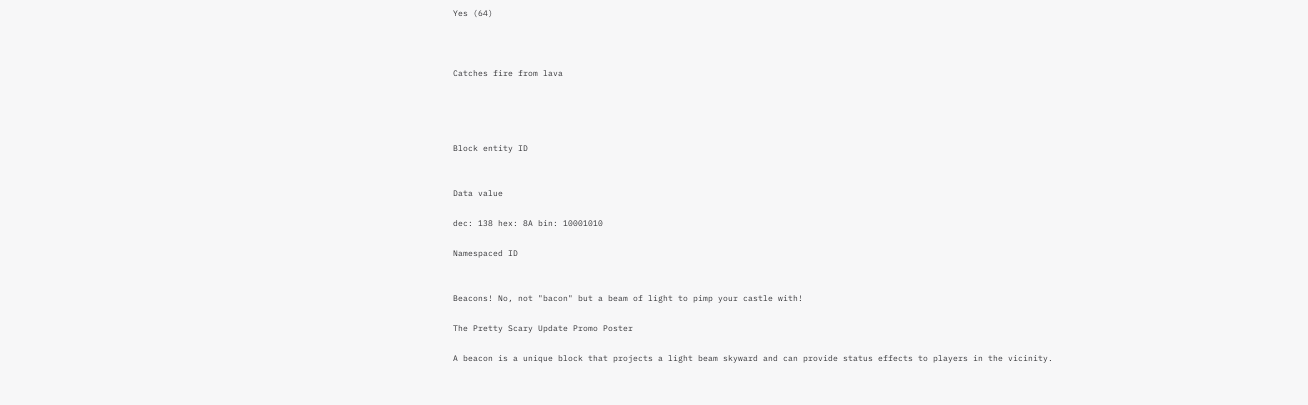Yes (64)



Catches fire from lava




Block entity ID


Data value

dec: 138 hex: 8A bin: 10001010

Namespaced ID


Beacons! No, not "bacon" but a beam of light to pimp your castle with!

The Pretty Scary Update Promo Poster

A beacon is a unique block that projects a light beam skyward and can provide status effects to players in the vicinity.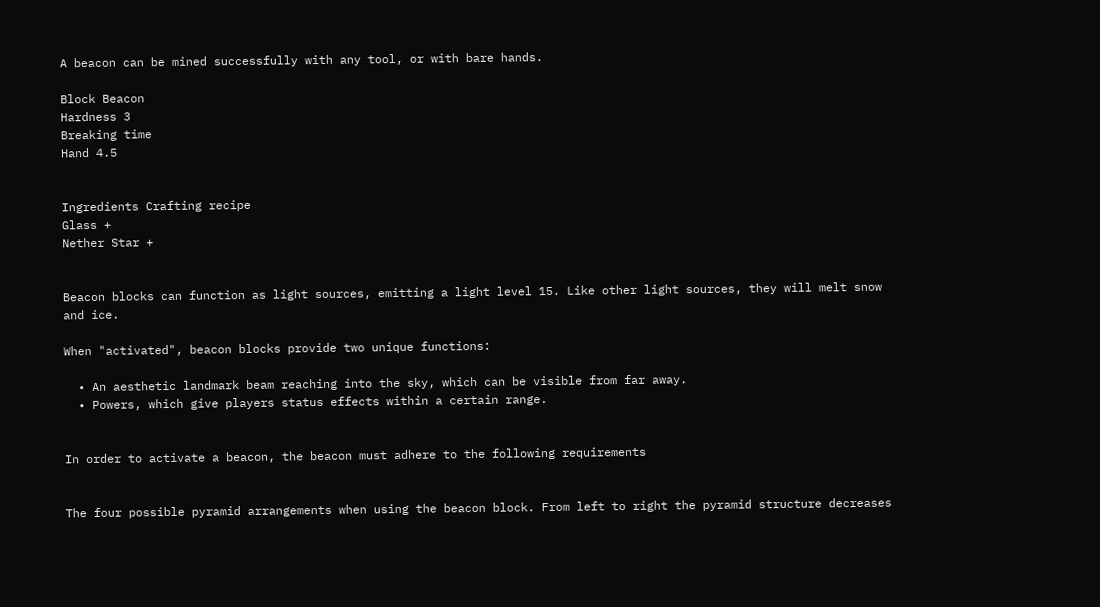A beacon can be mined successfully with any tool, or with bare hands.

Block Beacon
Hardness 3
Breaking time
Hand 4.5


Ingredients Crafting recipe
Glass +
Nether Star +


Beacon blocks can function as light sources, emitting a light level 15. Like other light sources, they will melt snow and ice.

When "activated", beacon blocks provide two unique functions:

  • An aesthetic landmark beam reaching into the sky, which can be visible from far away.
  • Powers, which give players status effects within a certain range.


In order to activate a beacon, the beacon must adhere to the following requirements


The four possible pyramid arrangements when using the beacon block. From left to right the pyramid structure decreases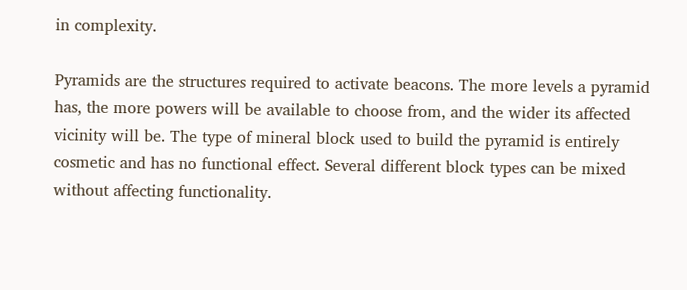in complexity.

Pyramids are the structures required to activate beacons. The more levels a pyramid has, the more powers will be available to choose from, and the wider its affected vicinity will be. The type of mineral block used to build the pyramid is entirely cosmetic and has no functional effect. Several different block types can be mixed without affecting functionality.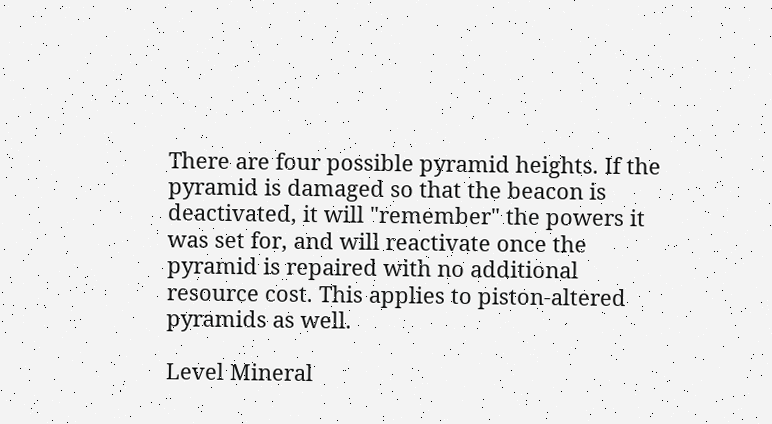There are four possible pyramid heights. If the pyramid is damaged so that the beacon is deactivated, it will "remember" the powers it was set for, and will reactivate once the pyramid is repaired with no additional resource cost. This applies to piston-altered pyramids as well.

Level Mineral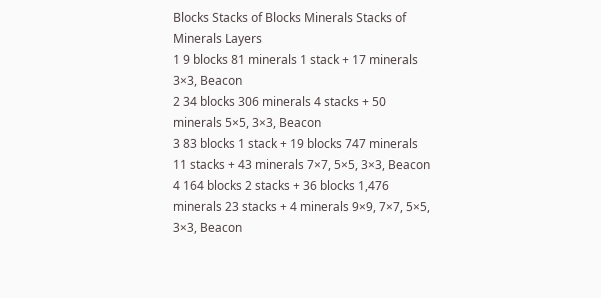Blocks Stacks of Blocks Minerals Stacks of Minerals Layers
1 9 blocks 81 minerals 1 stack + 17 minerals 3×3, Beacon
2 34 blocks 306 minerals 4 stacks + 50 minerals 5×5, 3×3, Beacon
3 83 blocks 1 stack + 19 blocks 747 minerals 11 stacks + 43 minerals 7×7, 5×5, 3×3, Beacon
4 164 blocks 2 stacks + 36 blocks 1,476 minerals 23 stacks + 4 minerals 9×9, 7×7, 5×5, 3×3, Beacon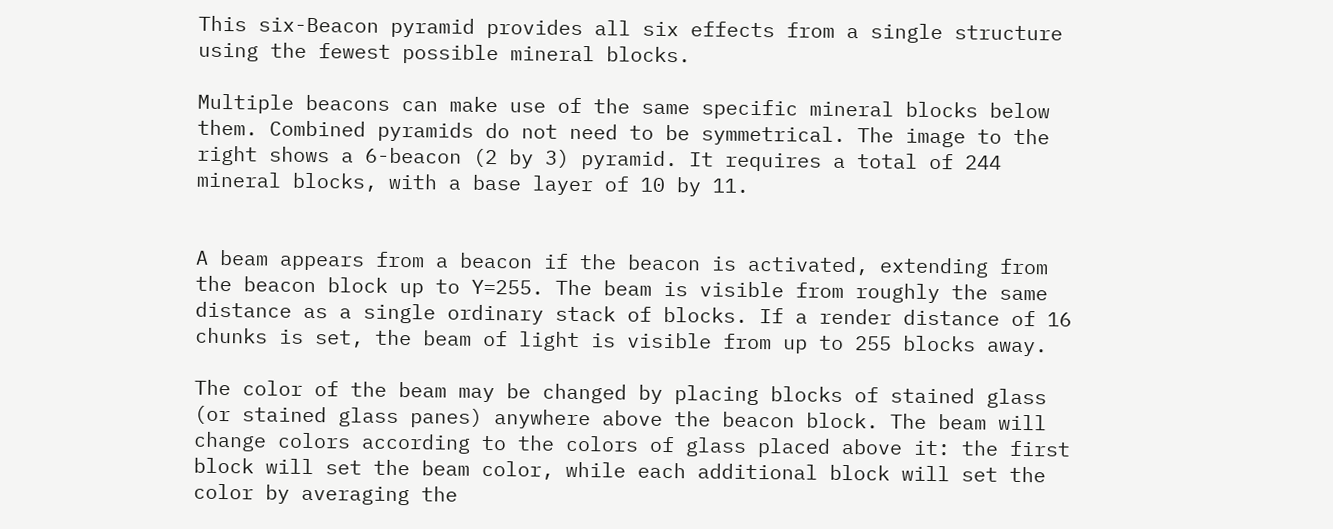This six-Beacon pyramid provides all six effects from a single structure using the fewest possible mineral blocks.

Multiple beacons can make use of the same specific mineral blocks below them. Combined pyramids do not need to be symmetrical. The image to the right shows a 6-beacon (2 by 3) pyramid. It requires a total of 244 mineral blocks, with a base layer of 10 by 11.


A beam appears from a beacon if the beacon is activated, extending from the beacon block up to Y=255. The beam is visible from roughly the same distance as a single ordinary stack of blocks. If a render distance of 16 chunks is set, the beam of light is visible from up to 255 blocks away.

The color of the beam may be changed by placing blocks of stained glass (or stained glass panes) anywhere above the beacon block. The beam will change colors according to the colors of glass placed above it: the first block will set the beam color, while each additional block will set the color by averaging the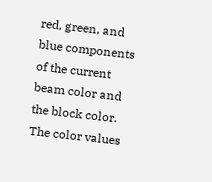red, green, and blue components of the current beam color and the block color. The color values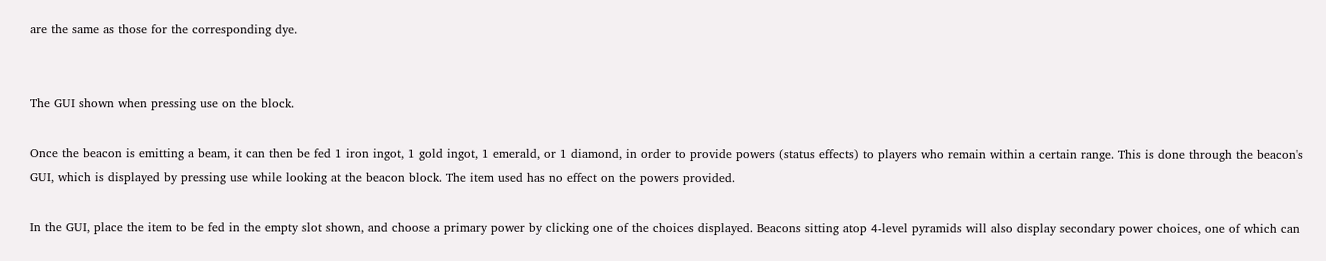are the same as those for the corresponding dye.


The GUI shown when pressing use on the block.

Once the beacon is emitting a beam, it can then be fed 1 iron ingot, 1 gold ingot, 1 emerald, or 1 diamond, in order to provide powers (status effects) to players who remain within a certain range. This is done through the beacon's GUI, which is displayed by pressing use while looking at the beacon block. The item used has no effect on the powers provided.

In the GUI, place the item to be fed in the empty slot shown, and choose a primary power by clicking one of the choices displayed. Beacons sitting atop 4-level pyramids will also display secondary power choices, one of which can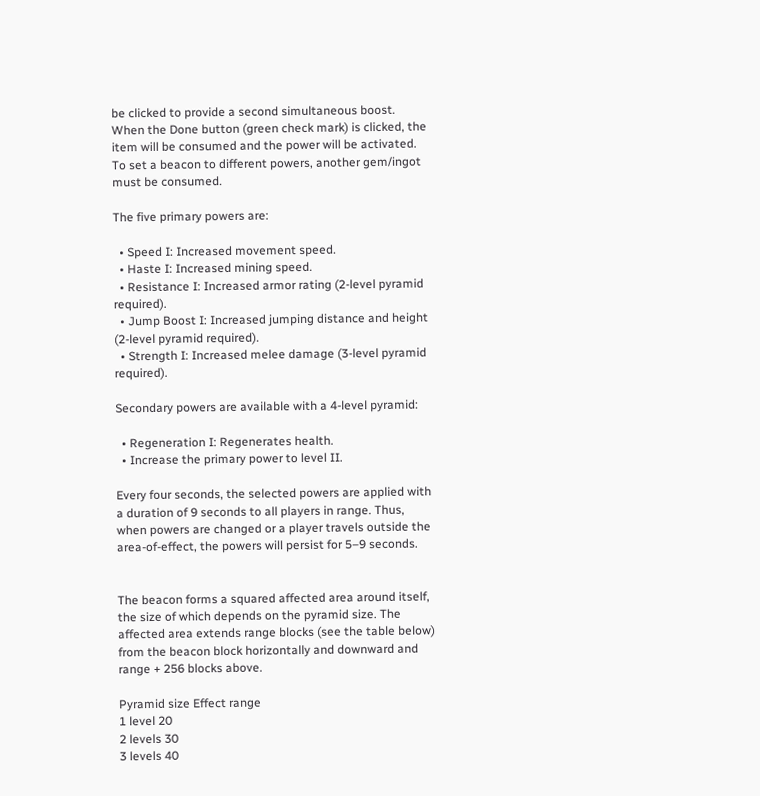be clicked to provide a second simultaneous boost. When the Done button (green check mark) is clicked, the item will be consumed and the power will be activated. To set a beacon to different powers, another gem/ingot must be consumed.

The five primary powers are:

  • Speed I: Increased movement speed.
  • Haste I: Increased mining speed.
  • Resistance I: Increased armor rating (2-level pyramid required).
  • Jump Boost I: Increased jumping distance and height (2-level pyramid required).
  • Strength I: Increased melee damage (3-level pyramid required).

Secondary powers are available with a 4-level pyramid:

  • Regeneration I: Regenerates health.
  • Increase the primary power to level II.

Every four seconds, the selected powers are applied with a duration of 9 seconds to all players in range. Thus, when powers are changed or a player travels outside the area-of-effect, the powers will persist for 5–9 seconds.


The beacon forms a squared affected area around itself, the size of which depends on the pyramid size. The affected area extends range blocks (see the table below) from the beacon block horizontally and downward and range + 256 blocks above.

Pyramid size Effect range
1 level 20
2 levels 30
3 levels 40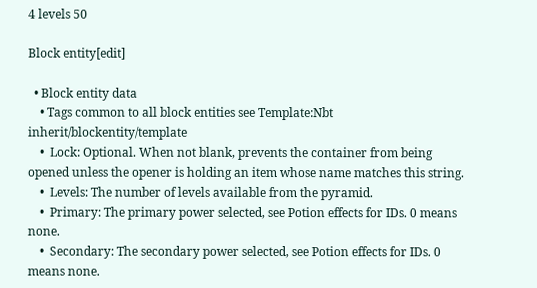4 levels 50

Block entity[edit]

  • Block entity data
    • Tags common to all block entities see Template:Nbt inherit/blockentity/template
    •  Lock: Optional. When not blank, prevents the container from being opened unless the opener is holding an item whose name matches this string.
    •  Levels: The number of levels available from the pyramid.
    •  Primary: The primary power selected, see Potion effects for IDs. 0 means none.
    •  Secondary: The secondary power selected, see Potion effects for IDs. 0 means none.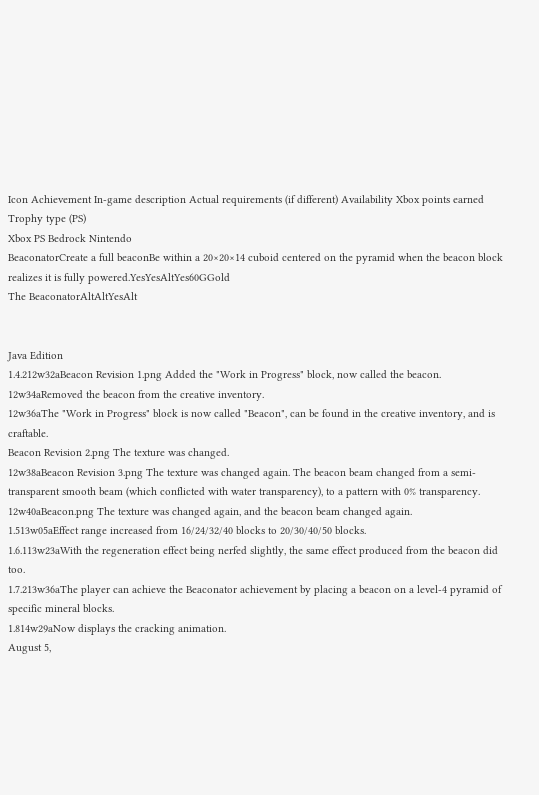Icon Achievement In-game description Actual requirements (if different) Availability Xbox points earned Trophy type (PS)
Xbox PS Bedrock Nintendo
BeaconatorCreate a full beaconBe within a 20×20×14 cuboid centered on the pyramid when the beacon block realizes it is fully powered.YesYesAltYes60GGold
The BeaconatorAltAltYesAlt


Java Edition
1.4.212w32aBeacon Revision 1.png Added the "Work in Progress" block, now called the beacon.
12w34aRemoved the beacon from the creative inventory.
12w36aThe "Work in Progress" block is now called "Beacon", can be found in the creative inventory, and is craftable.
Beacon Revision 2.png The texture was changed.
12w38aBeacon Revision 3.png The texture was changed again. The beacon beam changed from a semi-transparent smooth beam (which conflicted with water transparency), to a pattern with 0% transparency.
12w40aBeacon.png The texture was changed again, and the beacon beam changed again.
1.513w05aEffect range increased from 16/24/32/40 blocks to 20/30/40/50 blocks.
1.6.113w23aWith the regeneration effect being nerfed slightly, the same effect produced from the beacon did too.
1.7.213w36aThe player can achieve the Beaconator achievement by placing a beacon on a level-4 pyramid of specific mineral blocks.
1.814w29aNow displays the cracking animation.
August 5,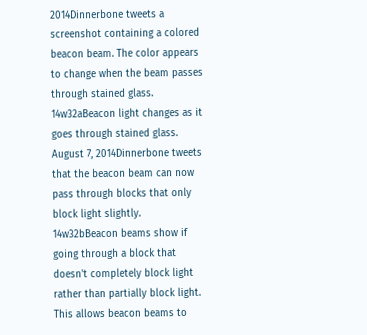2014Dinnerbone tweets a screenshot containing a colored beacon beam. The color appears to change when the beam passes through stained glass.
14w32aBeacon light changes as it goes through stained glass.
August 7, 2014Dinnerbone tweets that the beacon beam can now pass through blocks that only block light slightly.
14w32bBeacon beams show if going through a block that doesn't completely block light rather than partially block light. This allows beacon beams to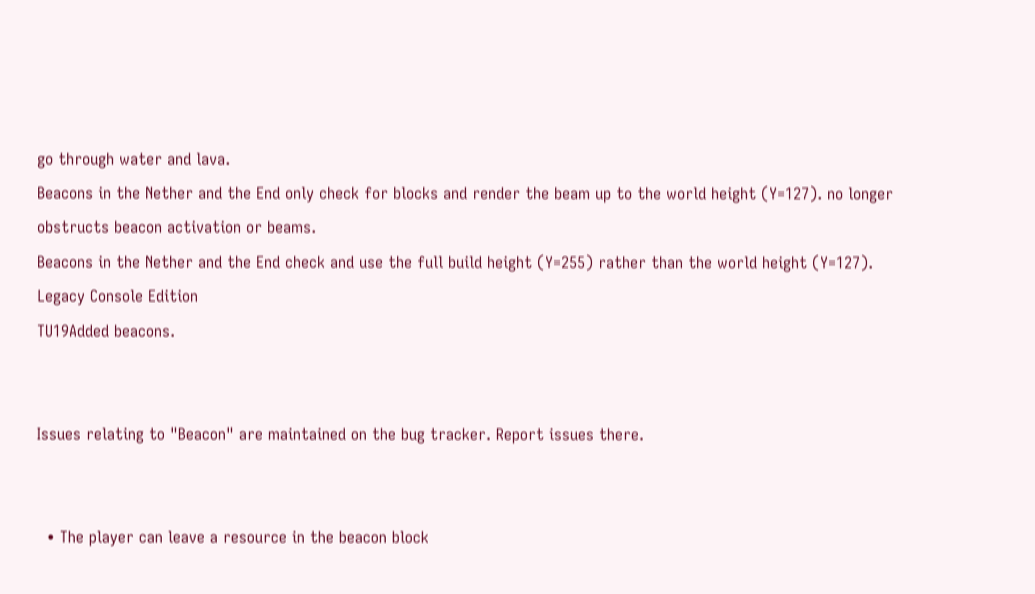go through water and lava.
Beacons in the Nether and the End only check for blocks and render the beam up to the world height (Y=127). no longer obstructs beacon activation or beams.
Beacons in the Nether and the End check and use the full build height (Y=255) rather than the world height (Y=127).
Legacy Console Edition
TU19Added beacons.


Issues relating to "Beacon" are maintained on the bug tracker. Report issues there.


  • The player can leave a resource in the beacon block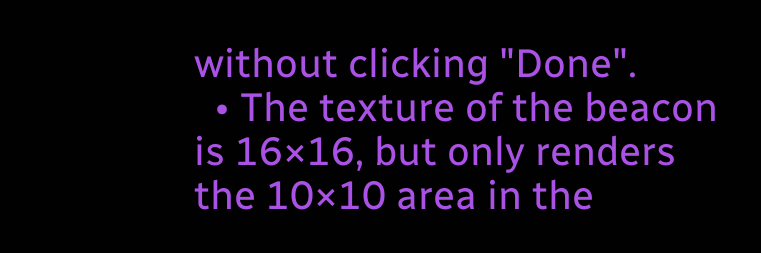without clicking "Done".
  • The texture of the beacon is 16×16, but only renders the 10×10 area in the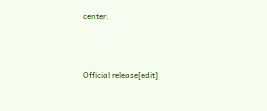center.



Official release[edit]